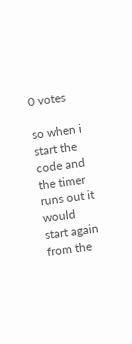0 votes

so when i start the code and the timer runs out it would start again from the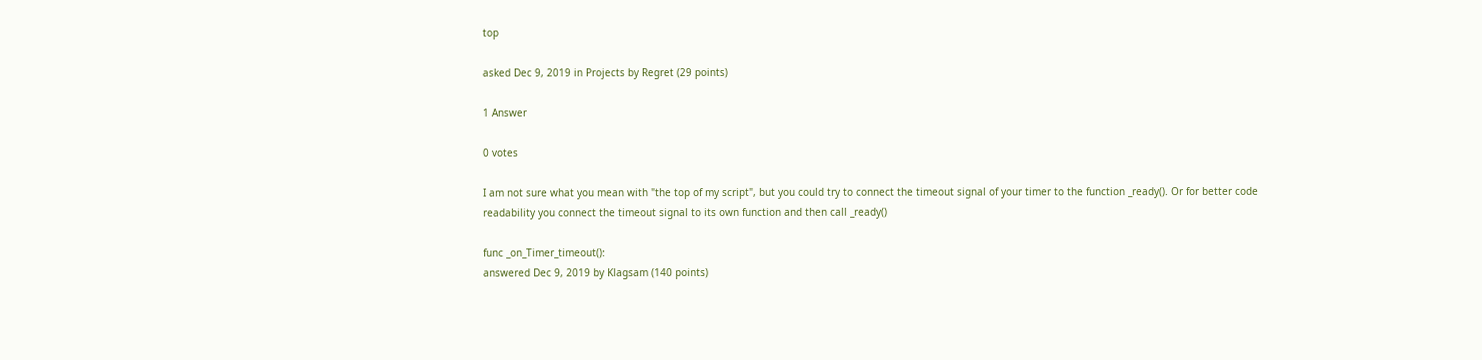top

asked Dec 9, 2019 in Projects by Regret (29 points)

1 Answer

0 votes

I am not sure what you mean with "the top of my script", but you could try to connect the timeout signal of your timer to the function _ready(). Or for better code readability you connect the timeout signal to its own function and then call _ready()

func _on_Timer_timeout():
answered Dec 9, 2019 by Klagsam (140 points)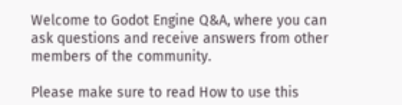Welcome to Godot Engine Q&A, where you can ask questions and receive answers from other members of the community.

Please make sure to read How to use this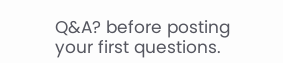Q&A? before posting your first questions.